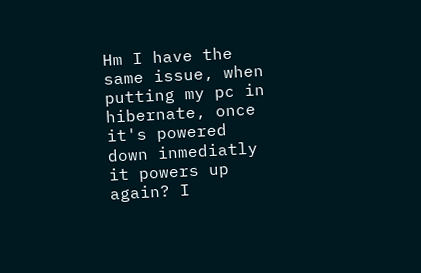Hm I have the same issue, when putting my pc in hibernate, once it's powered down inmediatly it powers up again? I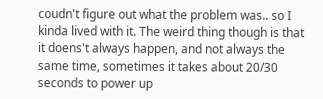coudn't figure out what the problem was.. so I kinda lived with it. The weird thing though is that it doens't always happen, and not always the same time, sometimes it takes about 20/30 seconds to power up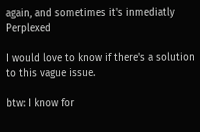again, and sometimes it's inmediatly Perplexed

I would love to know if there's a solution to this vague issue.

btw: I know for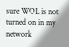sure WOL is not turned on in my network